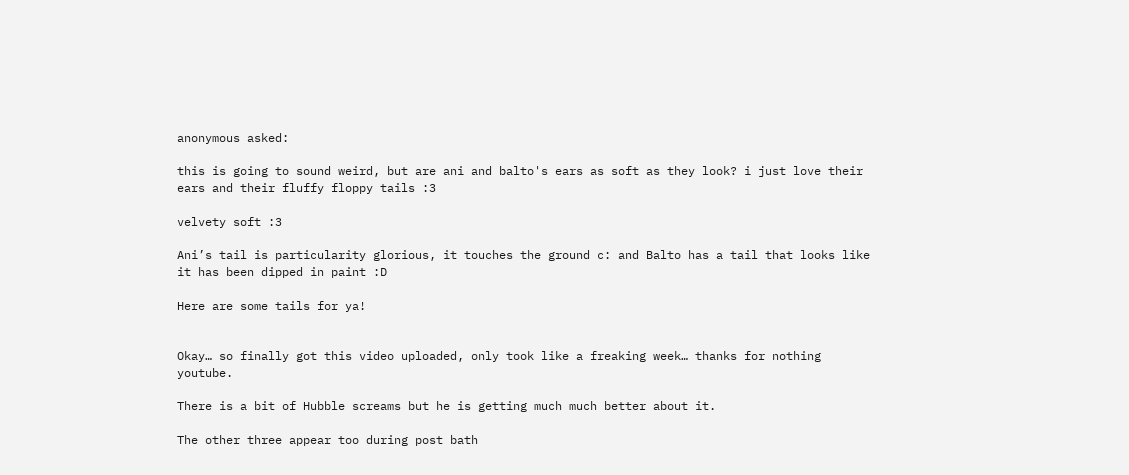anonymous asked:

this is going to sound weird, but are ani and balto's ears as soft as they look? i just love their ears and their fluffy floppy tails :3

velvety soft :3

Ani’s tail is particularity glorious, it touches the ground c: and Balto has a tail that looks like it has been dipped in paint :D

Here are some tails for ya!


Okay… so finally got this video uploaded, only took like a freaking week… thanks for nothing youtube.

There is a bit of Hubble screams but he is getting much much better about it.

The other three appear too during post bath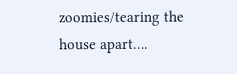zoomies/tearing the house apart….